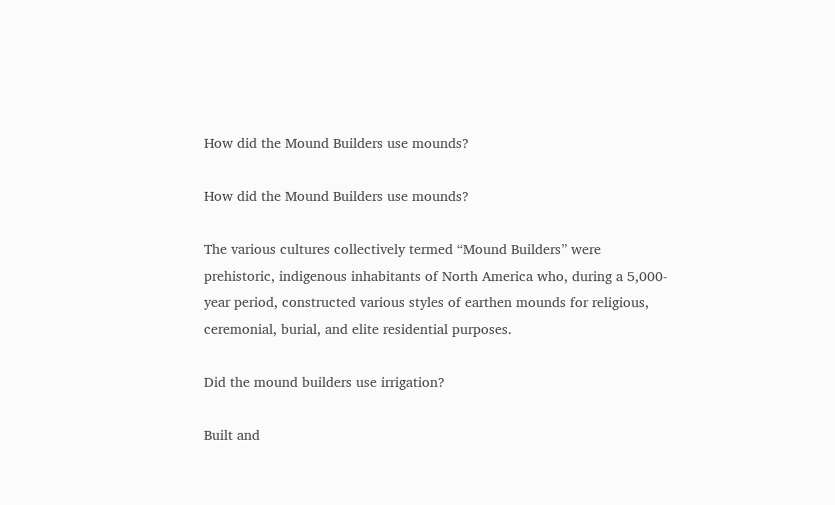How did the Mound Builders use mounds?

How did the Mound Builders use mounds?

The various cultures collectively termed “Mound Builders” were prehistoric, indigenous inhabitants of North America who, during a 5,000-year period, constructed various styles of earthen mounds for religious, ceremonial, burial, and elite residential purposes.

Did the mound builders use irrigation?

Built and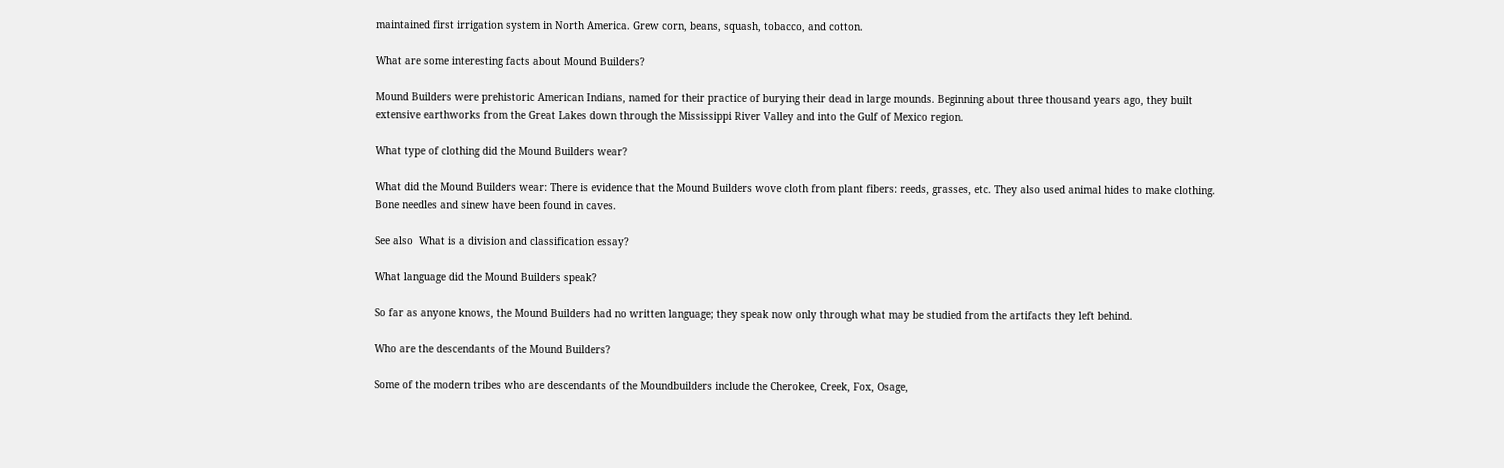maintained first irrigation system in North America. Grew corn, beans, squash, tobacco, and cotton.

What are some interesting facts about Mound Builders?

Mound Builders were prehistoric American Indians, named for their practice of burying their dead in large mounds. Beginning about three thousand years ago, they built extensive earthworks from the Great Lakes down through the Mississippi River Valley and into the Gulf of Mexico region.

What type of clothing did the Mound Builders wear?

What did the Mound Builders wear: There is evidence that the Mound Builders wove cloth from plant fibers: reeds, grasses, etc. They also used animal hides to make clothing. Bone needles and sinew have been found in caves.

See also  What is a division and classification essay?

What language did the Mound Builders speak?

So far as anyone knows, the Mound Builders had no written language; they speak now only through what may be studied from the artifacts they left behind.

Who are the descendants of the Mound Builders?

Some of the modern tribes who are descendants of the Moundbuilders include the Cherokee, Creek, Fox, Osage,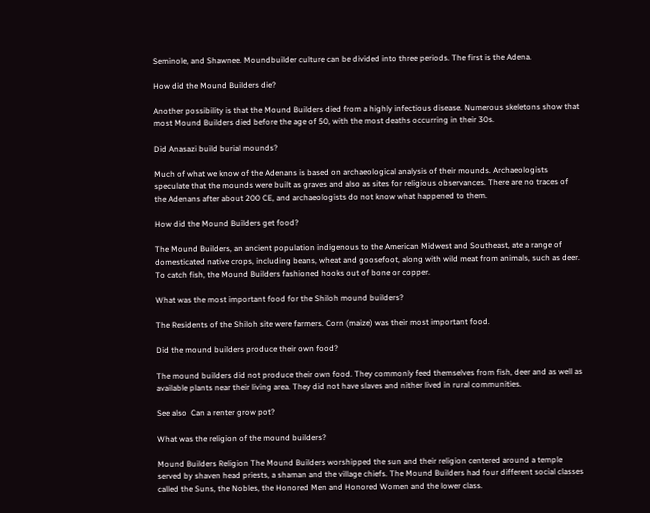Seminole, and Shawnee. Moundbuilder culture can be divided into three periods. The first is the Adena.

How did the Mound Builders die?

Another possibility is that the Mound Builders died from a highly infectious disease. Numerous skeletons show that most Mound Builders died before the age of 50, with the most deaths occurring in their 30s.

Did Anasazi build burial mounds?

Much of what we know of the Adenans is based on archaeological analysis of their mounds. Archaeologists speculate that the mounds were built as graves and also as sites for religious observances. There are no traces of the Adenans after about 200 CE, and archaeologists do not know what happened to them.

How did the Mound Builders get food?

The Mound Builders, an ancient population indigenous to the American Midwest and Southeast, ate a range of domesticated native crops, including beans, wheat and goosefoot, along with wild meat from animals, such as deer. To catch fish, the Mound Builders fashioned hooks out of bone or copper.

What was the most important food for the Shiloh mound builders?

The Residents of the Shiloh site were farmers. Corn (maize) was their most important food.

Did the mound builders produce their own food?

The mound builders did not produce their own food. They commonly feed themselves from fish, deer and as well as available plants near their living area. They did not have slaves and nither lived in rural communities.

See also  Can a renter grow pot?

What was the religion of the mound builders?

Mound Builders Religion The Mound Builders worshipped the sun and their religion centered around a temple served by shaven head priests, a shaman and the village chiefs. The Mound Builders had four different social classes called the Suns, the Nobles, the Honored Men and Honored Women and the lower class.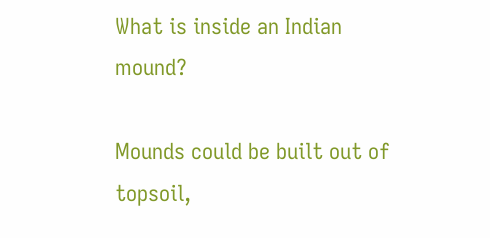What is inside an Indian mound?

Mounds could be built out of topsoil,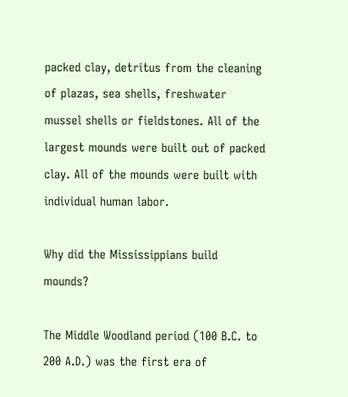packed clay, detritus from the cleaning of plazas, sea shells, freshwater mussel shells or fieldstones. All of the largest mounds were built out of packed clay. All of the mounds were built with individual human labor.

Why did the Mississippians build mounds?

The Middle Woodland period (100 B.C. to 200 A.D.) was the first era of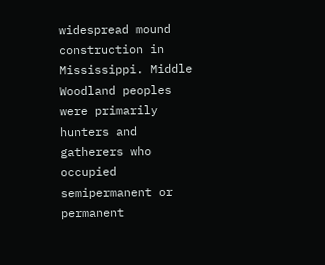widespread mound construction in Mississippi. Middle Woodland peoples were primarily hunters and gatherers who occupied semipermanent or permanent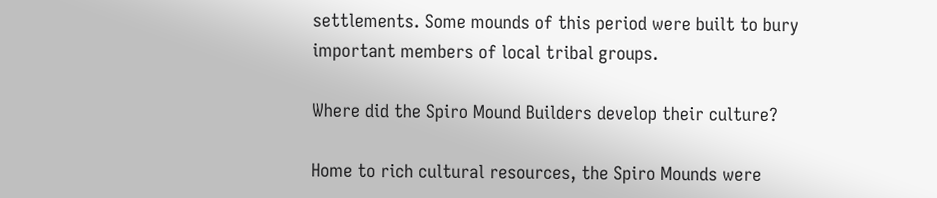settlements. Some mounds of this period were built to bury important members of local tribal groups.

Where did the Spiro Mound Builders develop their culture?

Home to rich cultural resources, the Spiro Mounds were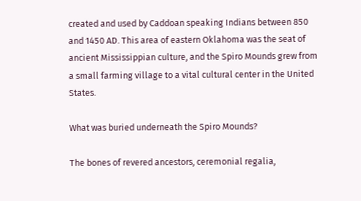created and used by Caddoan speaking Indians between 850 and 1450 AD. This area of eastern Oklahoma was the seat of ancient Mississippian culture, and the Spiro Mounds grew from a small farming village to a vital cultural center in the United States.

What was buried underneath the Spiro Mounds?

The bones of revered ancestors, ceremonial regalia,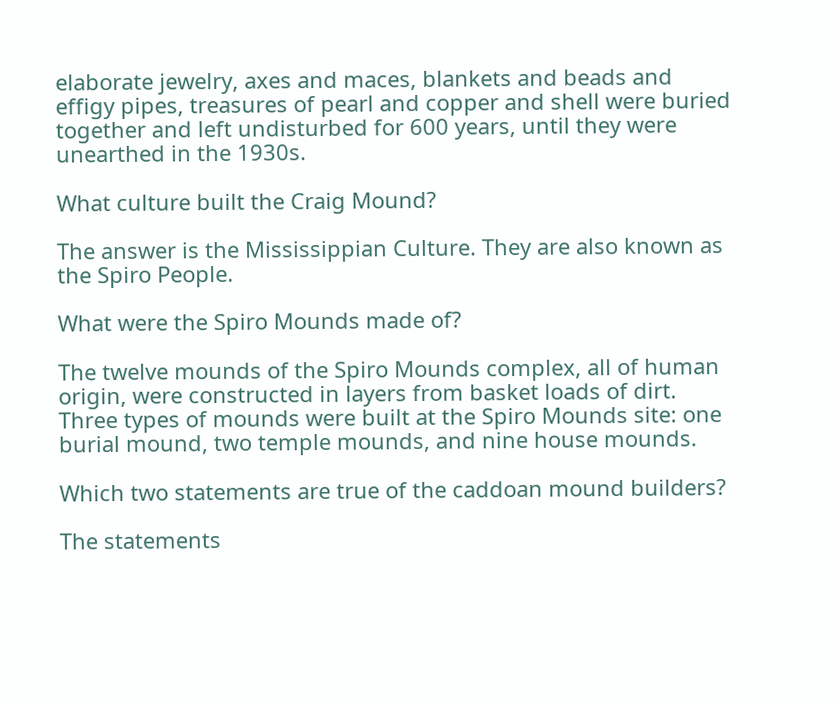elaborate jewelry, axes and maces, blankets and beads and effigy pipes, treasures of pearl and copper and shell were buried together and left undisturbed for 600 years, until they were unearthed in the 1930s.

What culture built the Craig Mound?

The answer is the Mississippian Culture. They are also known as the Spiro People.

What were the Spiro Mounds made of?

The twelve mounds of the Spiro Mounds complex, all of human origin, were constructed in layers from basket loads of dirt. Three types of mounds were built at the Spiro Mounds site: one burial mound, two temple mounds, and nine house mounds.

Which two statements are true of the caddoan mound builders?

The statements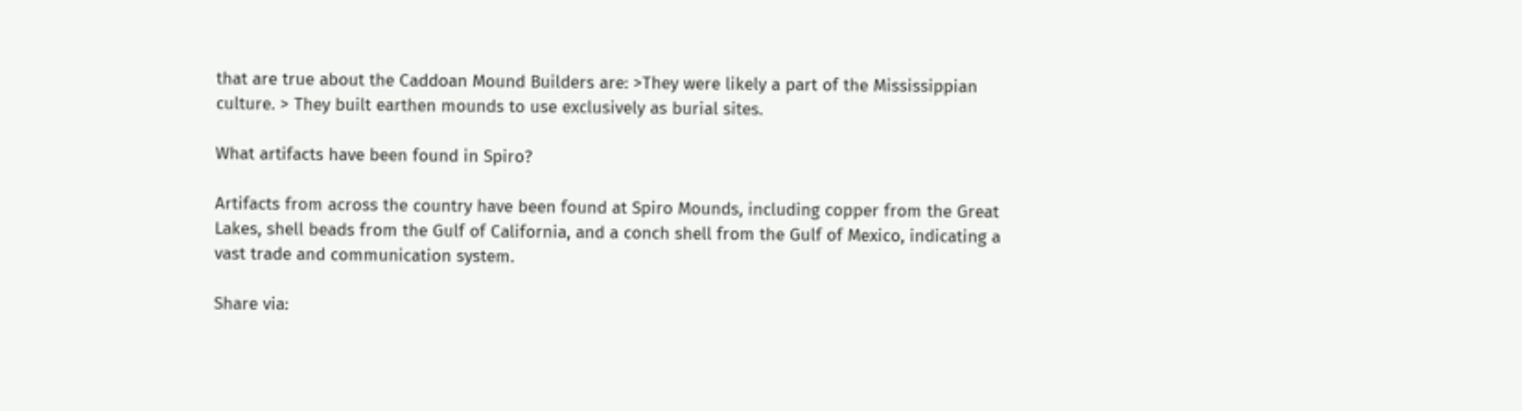that are true about the Caddoan Mound Builders are: >They were likely a part of the Mississippian culture. > They built earthen mounds to use exclusively as burial sites.

What artifacts have been found in Spiro?

Artifacts from across the country have been found at Spiro Mounds, including copper from the Great Lakes, shell beads from the Gulf of California, and a conch shell from the Gulf of Mexico, indicating a vast trade and communication system.

Share via: